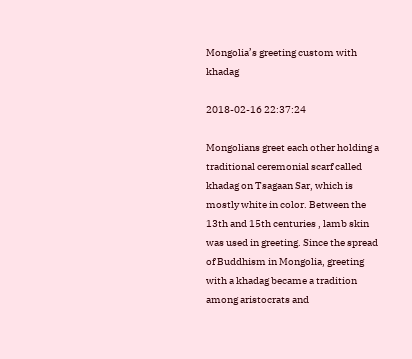Mongolia’s greeting custom with khadag

2018-02-16 22:37:24

Mongolians greet each other holding a traditional ceremonial scarf called khadag on Tsagaan Sar, which is mostly white in color. Between the 13th and 15th centuries , lamb skin was used in greeting. Since the spread of Buddhism in Mongolia, greeting with a khadag became a tradition among aristocrats and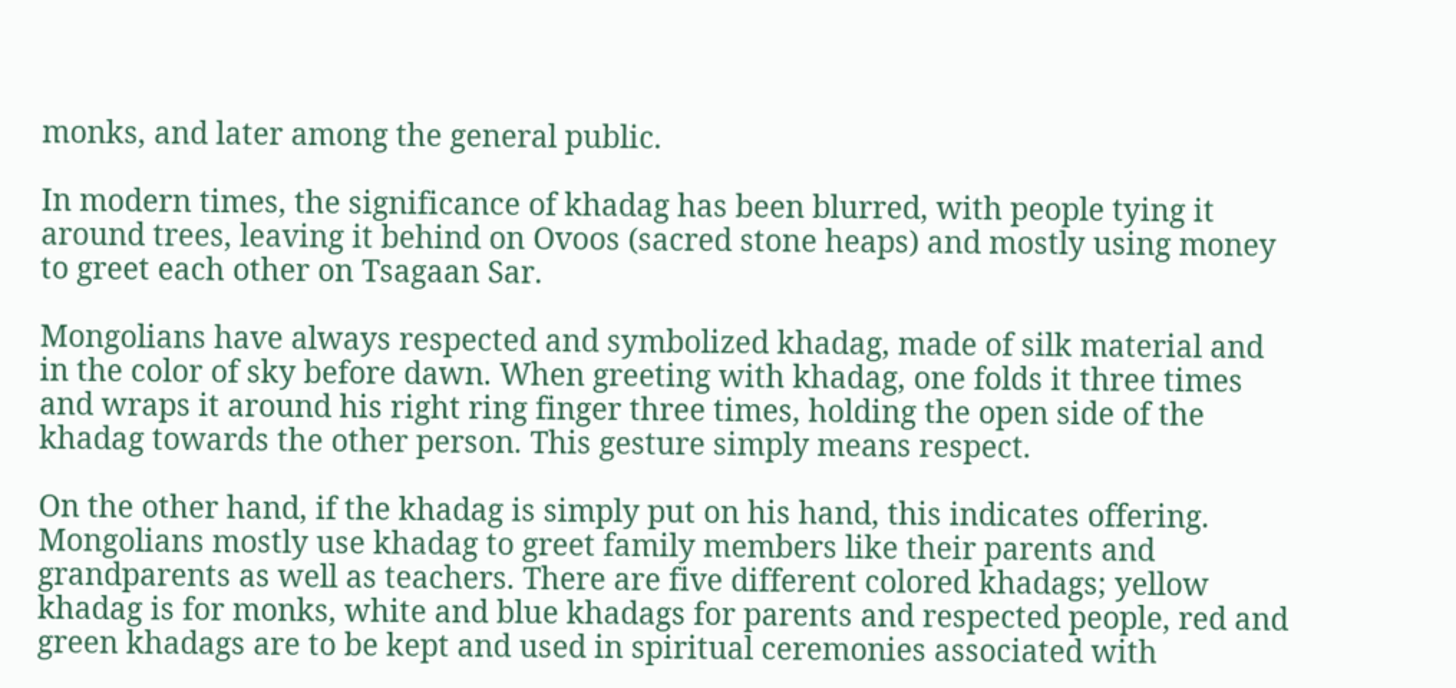monks, and later among the general public.

In modern times, the significance of khadag has been blurred, with people tying it around trees, leaving it behind on Ovoos (sacred stone heaps) and mostly using money to greet each other on Tsagaan Sar.

Mongolians have always respected and symbolized khadag, made of silk material and in the color of sky before dawn. When greeting with khadag, one folds it three times and wraps it around his right ring finger three times, holding the open side of the khadag towards the other person. This gesture simply means respect.

On the other hand, if the khadag is simply put on his hand, this indicates offering. Mongolians mostly use khadag to greet family members like their parents and grandparents as well as teachers. There are five different colored khadags; yellow khadag is for monks, white and blue khadags for parents and respected people, red and green khadags are to be kept and used in spiritual ceremonies associated with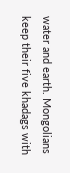water and earth. Mongolians keep their five khadags with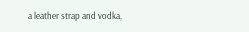a leather strap and vodka,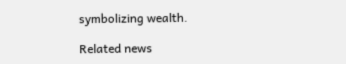symbolizing wealth.

Related news